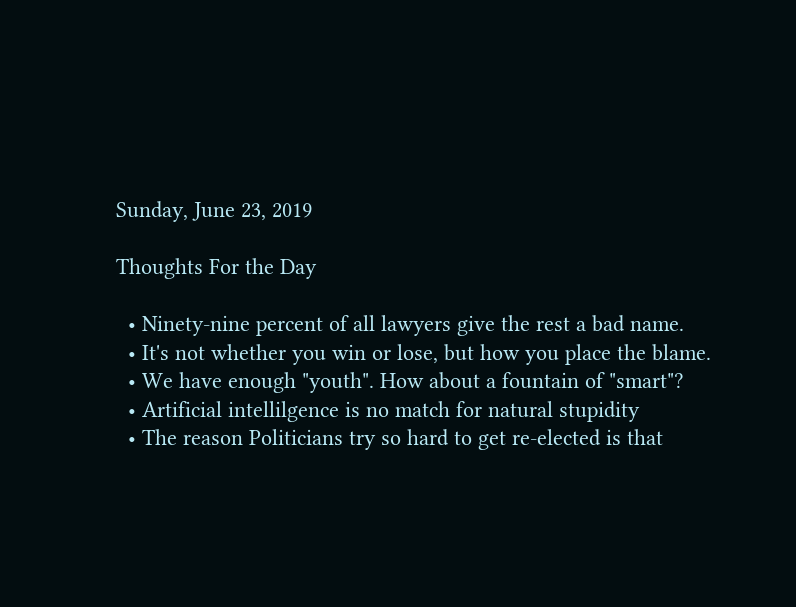Sunday, June 23, 2019

Thoughts For the Day

  • Ninety-nine percent of all lawyers give the rest a bad name.
  • It's not whether you win or lose, but how you place the blame.
  • We have enough "youth". How about a fountain of "smart"?
  • Artificial intellilgence is no match for natural stupidity
  • The reason Politicians try so hard to get re-elected is that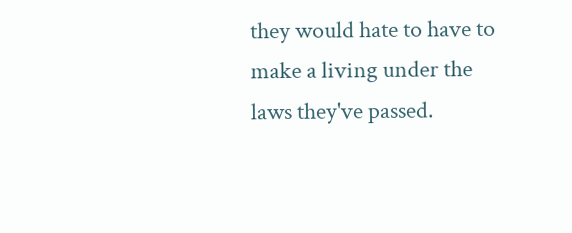they would hate to have to make a living under the laws they've passed.